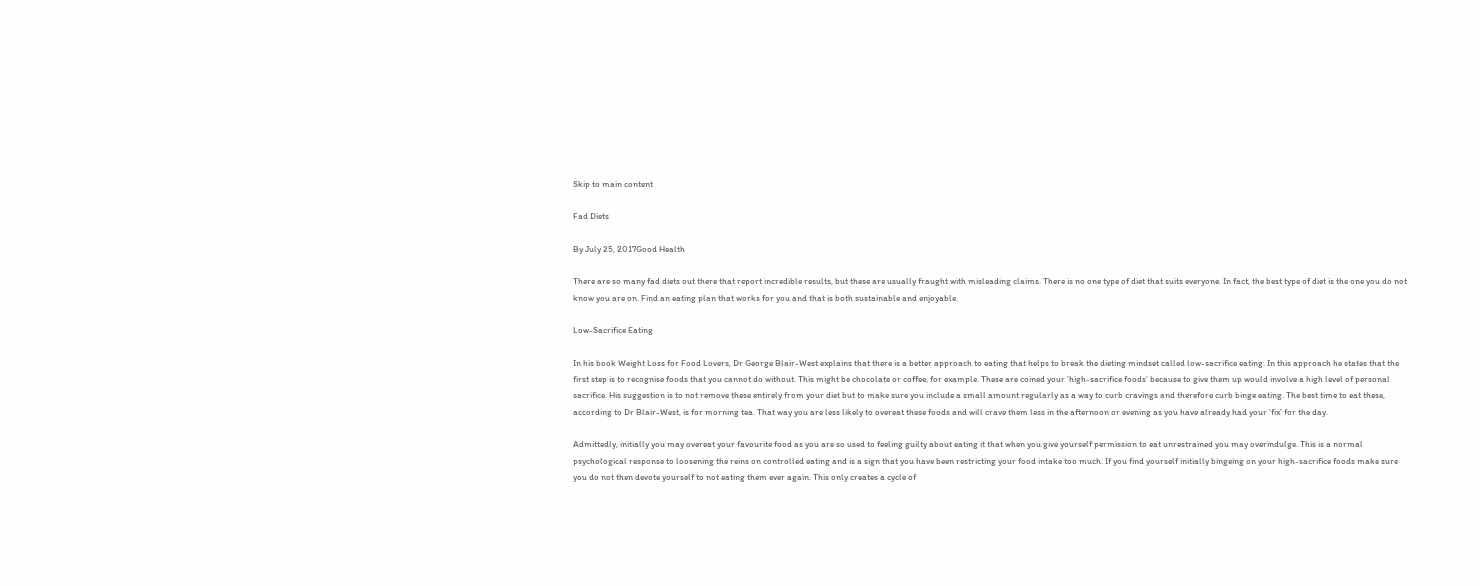Skip to main content

Fad Diets

By July 25, 2017Good Health

There are so many fad diets out there that report incredible results, but these are usually fraught with misleading claims. There is no one type of diet that suits everyone. In fact, the best type of diet is the one you do not know you are on. Find an eating plan that works for you and that is both sustainable and enjoyable.

Low-Sacrifice Eating

In his book Weight Loss for Food Lovers, Dr George Blair-West explains that there is a better approach to eating that helps to break the dieting mindset called low-sacrifice eating. In this approach he states that the first step is to recognise foods that you cannot do without. This might be chocolate or coffee, for example. These are coined your ‘high-sacrifice foods’ because to give them up would involve a high level of personal sacrifice. His suggestion is to not remove these entirely from your diet but to make sure you include a small amount regularly as a way to curb cravings and therefore curb binge eating. The best time to eat these, according to Dr Blair-West, is for morning tea. That way you are less likely to overeat these foods and will crave them less in the afternoon or evening as you have already had your ‘fix’ for the day.

Admittedly, initially you may overeat your favourite food as you are so used to feeling guilty about eating it that when you give yourself permission to eat unrestrained you may overindulge. This is a normal psychological response to loosening the reins on controlled eating and is a sign that you have been restricting your food intake too much. If you find yourself initially bingeing on your high-sacrifice foods make sure you do not then devote yourself to not eating them ever again. This only creates a cycle of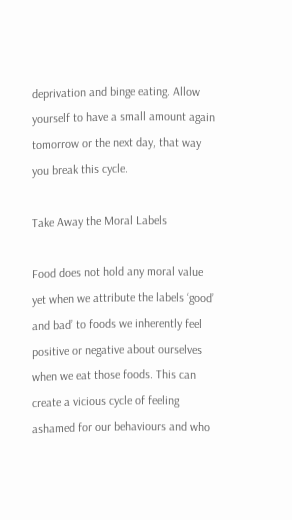deprivation and binge eating. Allow yourself to have a small amount again tomorrow or the next day, that way you break this cycle.

Take Away the Moral Labels

Food does not hold any moral value yet when we attribute the labels ‘good’ and bad’ to foods we inherently feel positive or negative about ourselves when we eat those foods. This can create a vicious cycle of feeling ashamed for our behaviours and who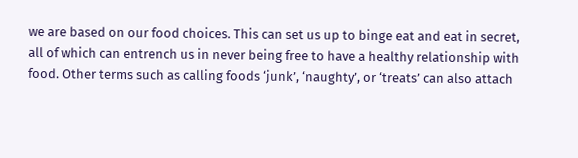we are based on our food choices. This can set us up to binge eat and eat in secret, all of which can entrench us in never being free to have a healthy relationship with food. Other terms such as calling foods ‘junk’, ‘naughty’, or ‘treats’ can also attach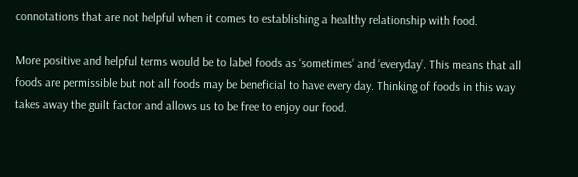connotations that are not helpful when it comes to establishing a healthy relationship with food.

More positive and helpful terms would be to label foods as ‘sometimes’ and ‘everyday’. This means that all foods are permissible but not all foods may be beneficial to have every day. Thinking of foods in this way takes away the guilt factor and allows us to be free to enjoy our food.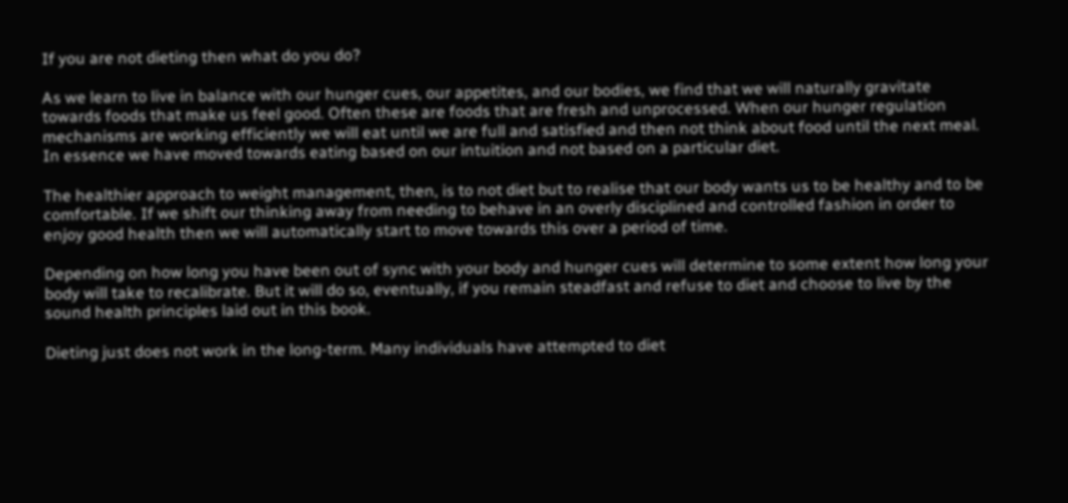If you are not dieting then what do you do?

As we learn to live in balance with our hunger cues, our appetites, and our bodies, we find that we will naturally gravitate towards foods that make us feel good. Often these are foods that are fresh and unprocessed. When our hunger regulation mechanisms are working efficiently we will eat until we are full and satisfied and then not think about food until the next meal. In essence we have moved towards eating based on our intuition and not based on a particular diet.

The healthier approach to weight management, then, is to not diet but to realise that our body wants us to be healthy and to be comfortable. If we shift our thinking away from needing to behave in an overly disciplined and controlled fashion in order to enjoy good health then we will automatically start to move towards this over a period of time.

Depending on how long you have been out of sync with your body and hunger cues will determine to some extent how long your body will take to recalibrate. But it will do so, eventually, if you remain steadfast and refuse to diet and choose to live by the sound health principles laid out in this book.

Dieting just does not work in the long-term. Many individuals have attempted to diet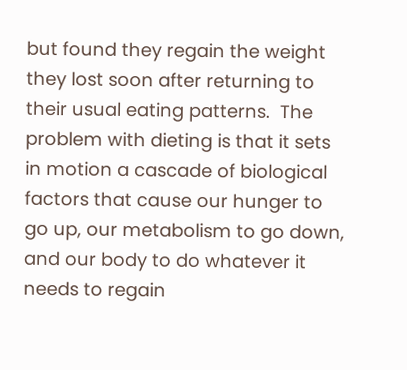but found they regain the weight they lost soon after returning to their usual eating patterns.  The problem with dieting is that it sets in motion a cascade of biological factors that cause our hunger to go up, our metabolism to go down, and our body to do whatever it needs to regain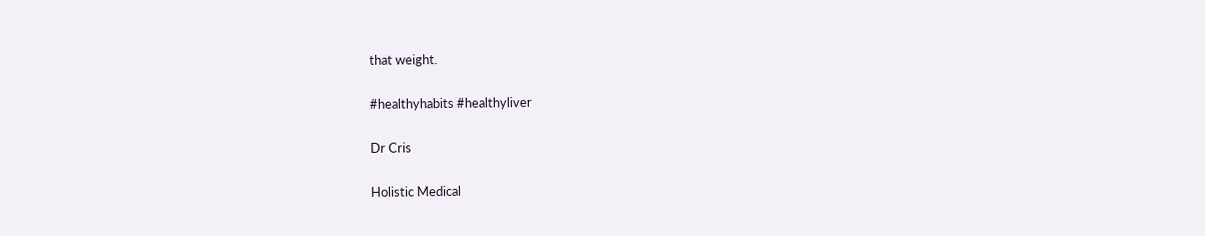that weight.

#healthyhabits #healthyliver

Dr Cris

Holistic Medical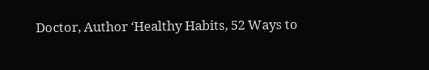Doctor, Author ‘Healthy Habits, 52 Ways to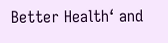Better Health‘ and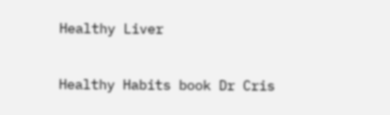Healthy Liver

Healthy Habits book Dr Cris